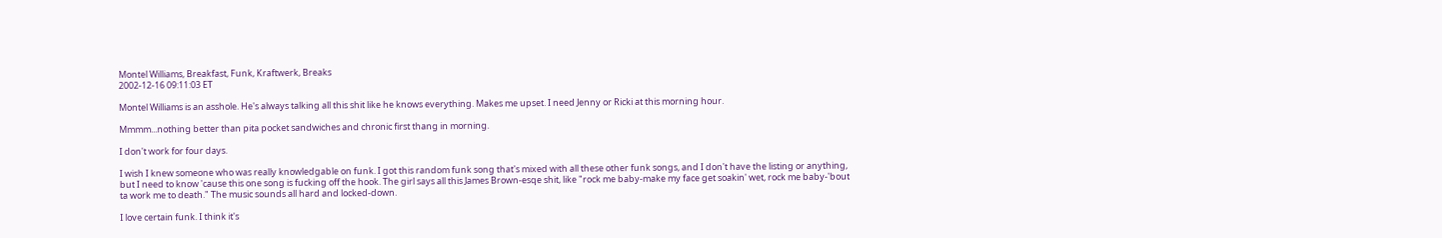Montel Williams, Breakfast, Funk, Kraftwerk, Breaks
2002-12-16 09:11:03 ET

Montel Williams is an asshole. He's always talking all this shit like he knows everything. Makes me upset. I need Jenny or Ricki at this morning hour.

Mmmm...nothing better than pita pocket sandwiches and chronic first thang in morning.

I don't work for four days.

I wish I knew someone who was really knowledgable on funk. I got this random funk song that's mixed with all these other funk songs, and I don't have the listing or anything, but I need to know 'cause this one song is fucking off the hook. The girl says all this James Brown-esqe shit, like "rock me baby-make my face get soakin' wet, rock me baby-'bout ta work me to death." The music sounds all hard and locked-down.

I love certain funk. I think it's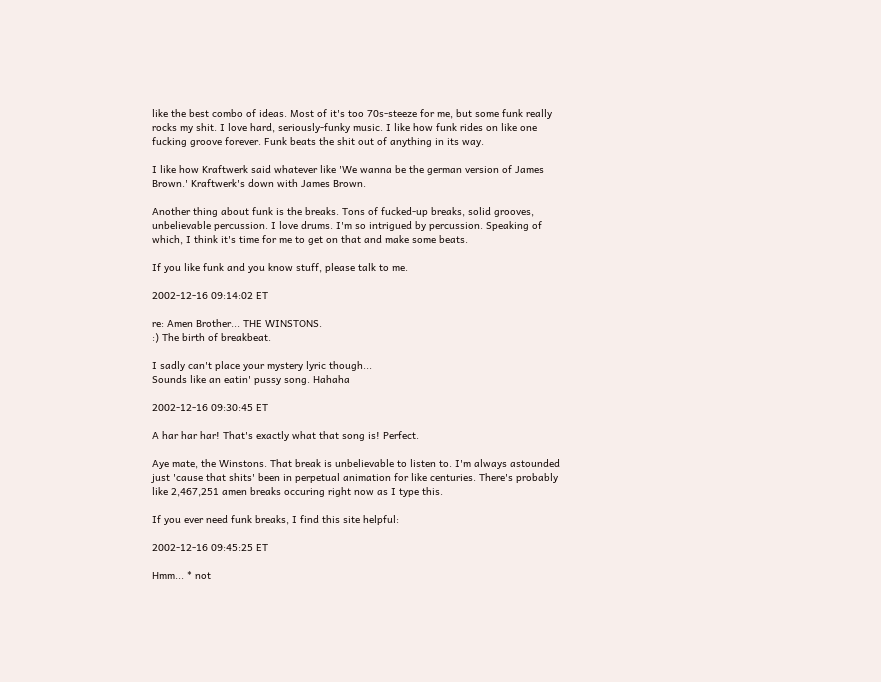like the best combo of ideas. Most of it's too 70s-steeze for me, but some funk really rocks my shit. I love hard, seriously-funky music. I like how funk rides on like one fucking groove forever. Funk beats the shit out of anything in its way.

I like how Kraftwerk said whatever like 'We wanna be the german version of James Brown.' Kraftwerk's down with James Brown.

Another thing about funk is the breaks. Tons of fucked-up breaks, solid grooves, unbelievable percussion. I love drums. I'm so intrigued by percussion. Speaking of which, I think it's time for me to get on that and make some beats.

If you like funk and you know stuff, please talk to me.

2002-12-16 09:14:02 ET

re: Amen Brother... THE WINSTONS.
:) The birth of breakbeat.

I sadly can't place your mystery lyric though...
Sounds like an eatin' pussy song. Hahaha

2002-12-16 09:30:45 ET

A har har har! That's exactly what that song is! Perfect.

Aye mate, the Winstons. That break is unbelievable to listen to. I'm always astounded just 'cause that shits' been in perpetual animation for like centuries. There's probably like 2,467,251 amen breaks occuring right now as I type this.

If you ever need funk breaks, I find this site helpful:

2002-12-16 09:45:25 ET

Hmm... * not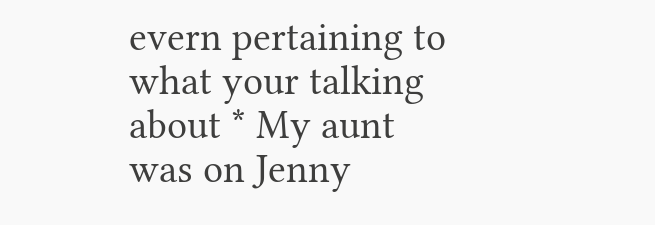evern pertaining to what your talking about * My aunt was on Jenny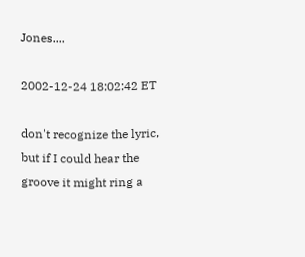Jones....

2002-12-24 18:02:42 ET

don't recognize the lyric, but if I could hear the groove it might ring a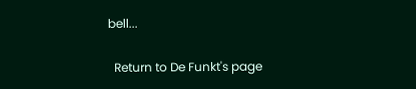bell...

  Return to De Funkt's page